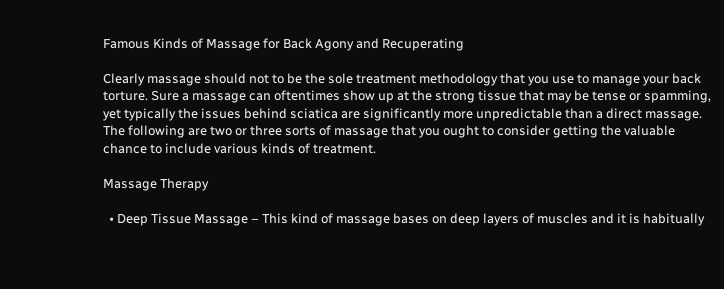Famous Kinds of Massage for Back Agony and Recuperating

Clearly massage should not to be the sole treatment methodology that you use to manage your back torture. Sure a massage can oftentimes show up at the strong tissue that may be tense or spamming, yet typically the issues behind sciatica are significantly more unpredictable than a direct massage. The following are two or three sorts of massage that you ought to consider getting the valuable chance to include various kinds of treatment.

Massage Therapy

  • Deep Tissue Massage – This kind of massage bases on deep layers of muscles and it is habitually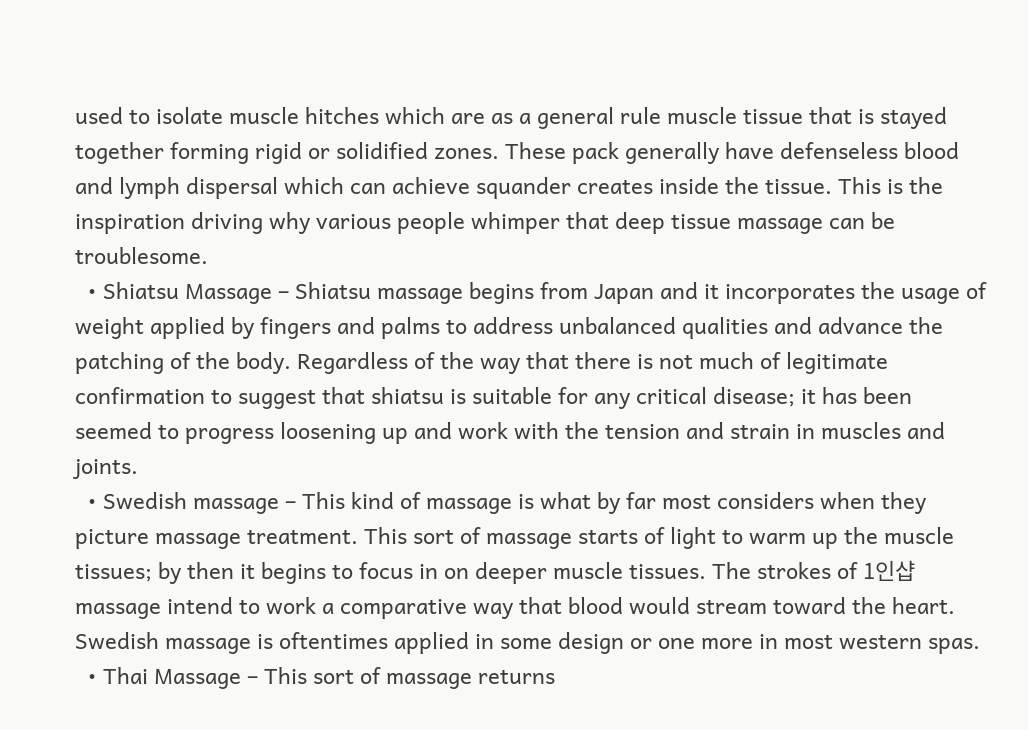used to isolate muscle hitches which are as a general rule muscle tissue that is stayed together forming rigid or solidified zones. These pack generally have defenseless blood and lymph dispersal which can achieve squander creates inside the tissue. This is the inspiration driving why various people whimper that deep tissue massage can be troublesome.
  • Shiatsu Massage – Shiatsu massage begins from Japan and it incorporates the usage of weight applied by fingers and palms to address unbalanced qualities and advance the patching of the body. Regardless of the way that there is not much of legitimate confirmation to suggest that shiatsu is suitable for any critical disease; it has been seemed to progress loosening up and work with the tension and strain in muscles and joints.
  • Swedish massage – This kind of massage is what by far most considers when they picture massage treatment. This sort of massage starts of light to warm up the muscle tissues; by then it begins to focus in on deeper muscle tissues. The strokes of 1인샵 massage intend to work a comparative way that blood would stream toward the heart. Swedish massage is oftentimes applied in some design or one more in most western spas.
  • Thai Massage – This sort of massage returns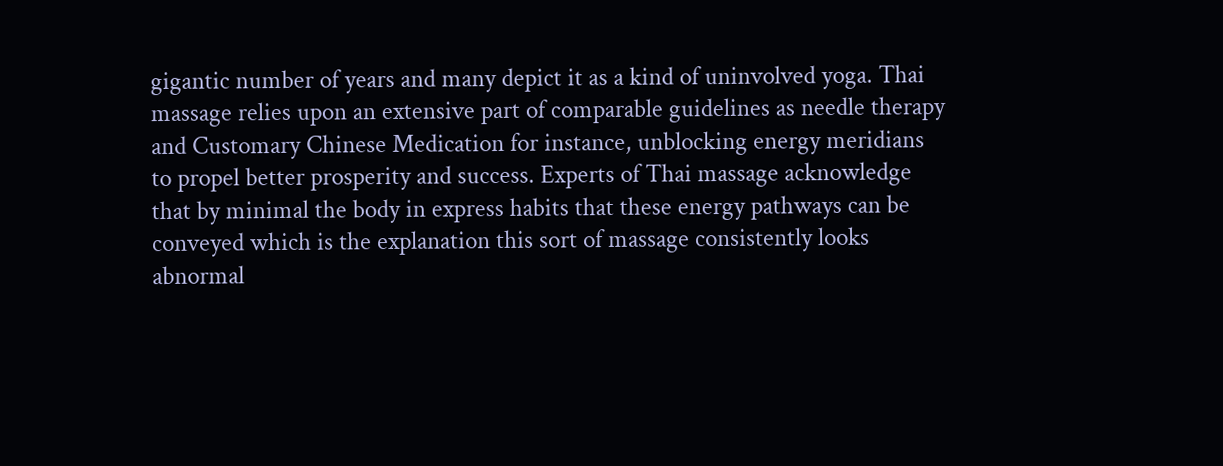gigantic number of years and many depict it as a kind of uninvolved yoga. Thai massage relies upon an extensive part of comparable guidelines as needle therapy and Customary Chinese Medication for instance, unblocking energy meridians to propel better prosperity and success. Experts of Thai massage acknowledge that by minimal the body in express habits that these energy pathways can be conveyed which is the explanation this sort of massage consistently looks abnormal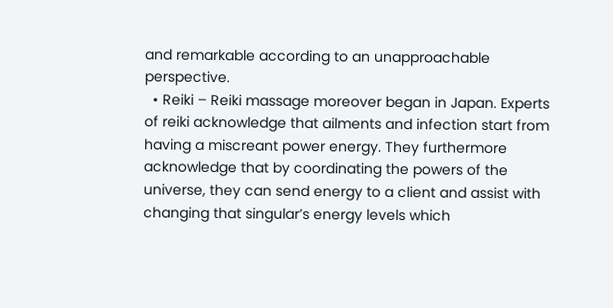and remarkable according to an unapproachable perspective.
  • Reiki – Reiki massage moreover began in Japan. Experts of reiki acknowledge that ailments and infection start from having a miscreant power energy. They furthermore acknowledge that by coordinating the powers of the universe, they can send energy to a client and assist with changing that singular’s energy levels which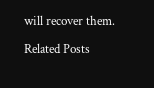will recover them.

Related Posts